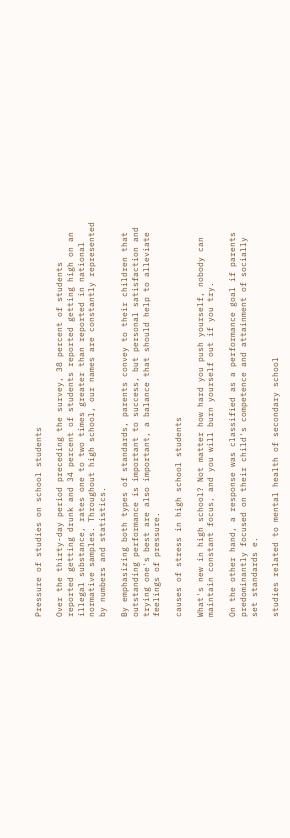Pressure of studies on school students

Over the thirty-day period preceding the survey, 38 percent of students reported getting drunk and 34 percent of students reported getting high on an illegal substance, rates one to two times greater than reported in national normative samples. Throughout high school, our names are constantly represented by numbers and statistics.

By emphasizing both types of standards, parents convey to their children that outstanding performance is important to success, but personal satisfaction and trying one's best are also important, a balance that should help to alleviate feelings of pressure.

causes of stress in high school students

What's new in high school? Not matter how hard you push yourself, nobody can maintain constant focus, and you will burn yourself out if you try.

On the other hand, a response was classified as a performance goal if parents predominantly focused on their child's competence and attainment of socially set standards e.

studies related to mental health of secondary school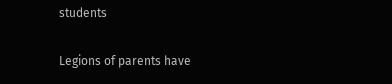students

Legions of parents have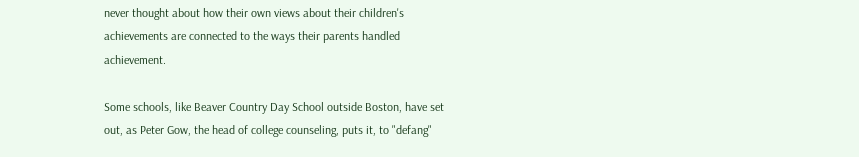never thought about how their own views about their children's achievements are connected to the ways their parents handled achievement.

Some schools, like Beaver Country Day School outside Boston, have set out, as Peter Gow, the head of college counseling, puts it, to "defang"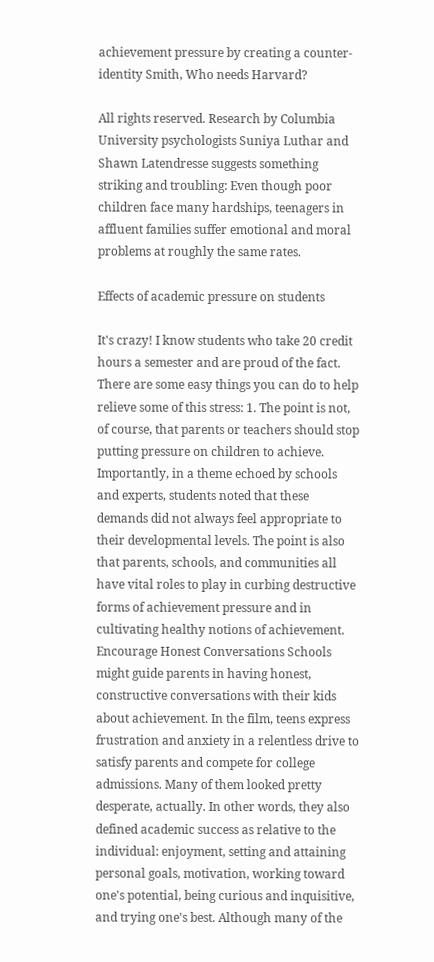achievement pressure by creating a counter-identity Smith, Who needs Harvard?

All rights reserved. Research by Columbia University psychologists Suniya Luthar and Shawn Latendresse suggests something striking and troubling: Even though poor children face many hardships, teenagers in affluent families suffer emotional and moral problems at roughly the same rates.

Effects of academic pressure on students

It's crazy! I know students who take 20 credit hours a semester and are proud of the fact. There are some easy things you can do to help relieve some of this stress: 1. The point is not, of course, that parents or teachers should stop putting pressure on children to achieve. Importantly, in a theme echoed by schools and experts, students noted that these demands did not always feel appropriate to their developmental levels. The point is also that parents, schools, and communities all have vital roles to play in curbing destructive forms of achievement pressure and in cultivating healthy notions of achievement. Encourage Honest Conversations Schools might guide parents in having honest, constructive conversations with their kids about achievement. In the film, teens express frustration and anxiety in a relentless drive to satisfy parents and compete for college admissions. Many of them looked pretty desperate, actually. In other words, they also defined academic success as relative to the individual: enjoyment, setting and attaining personal goals, motivation, working toward one's potential, being curious and inquisitive, and trying one's best. Although many of the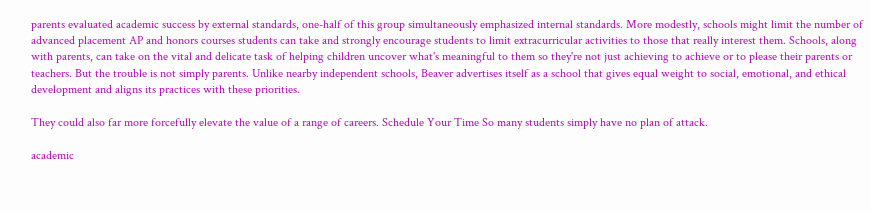parents evaluated academic success by external standards, one-half of this group simultaneously emphasized internal standards. More modestly, schools might limit the number of advanced placement AP and honors courses students can take and strongly encourage students to limit extracurricular activities to those that really interest them. Schools, along with parents, can take on the vital and delicate task of helping children uncover what's meaningful to them so they're not just achieving to achieve or to please their parents or teachers. But the trouble is not simply parents. Unlike nearby independent schools, Beaver advertises itself as a school that gives equal weight to social, emotional, and ethical development and aligns its practices with these priorities.

They could also far more forcefully elevate the value of a range of careers. Schedule Your Time So many students simply have no plan of attack.

academic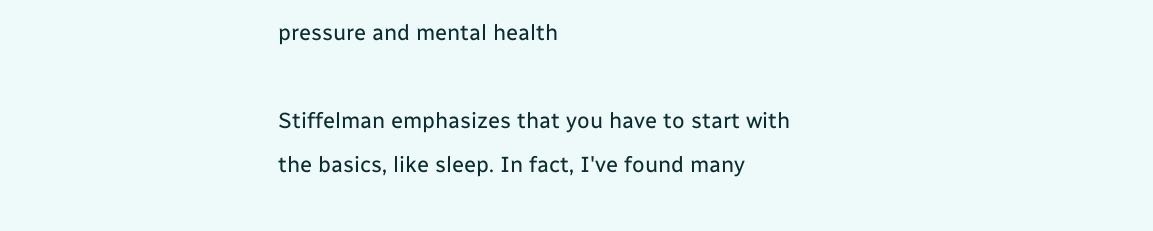pressure and mental health

Stiffelman emphasizes that you have to start with the basics, like sleep. In fact, I've found many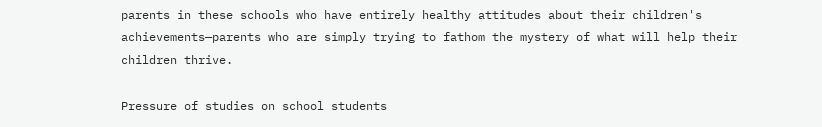parents in these schools who have entirely healthy attitudes about their children's achievements—parents who are simply trying to fathom the mystery of what will help their children thrive.

Pressure of studies on school students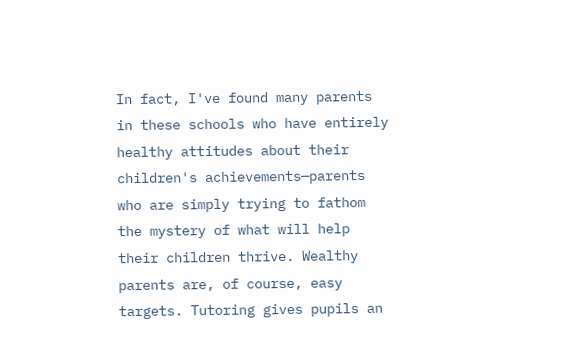In fact, I've found many parents in these schools who have entirely healthy attitudes about their children's achievements—parents who are simply trying to fathom the mystery of what will help their children thrive. Wealthy parents are, of course, easy targets. Tutoring gives pupils an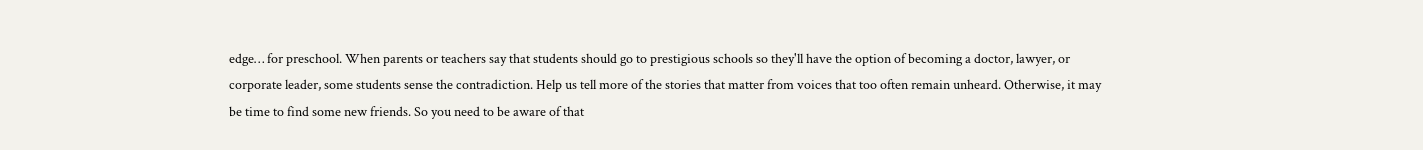edge… for preschool. When parents or teachers say that students should go to prestigious schools so they'll have the option of becoming a doctor, lawyer, or corporate leader, some students sense the contradiction. Help us tell more of the stories that matter from voices that too often remain unheard. Otherwise, it may be time to find some new friends. So you need to be aware of that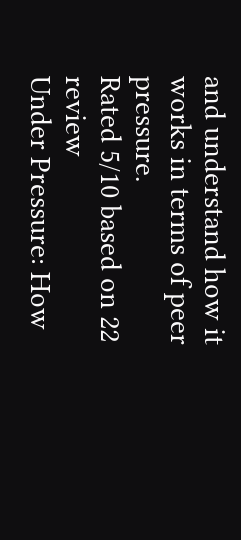and understand how it works in terms of peer pressure.
Rated 5/10 based on 22 review
Under Pressure: How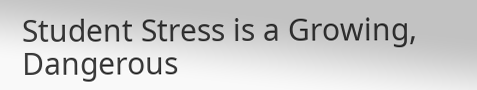Student Stress is a Growing, Dangerous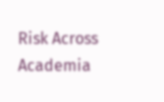Risk Across Academia